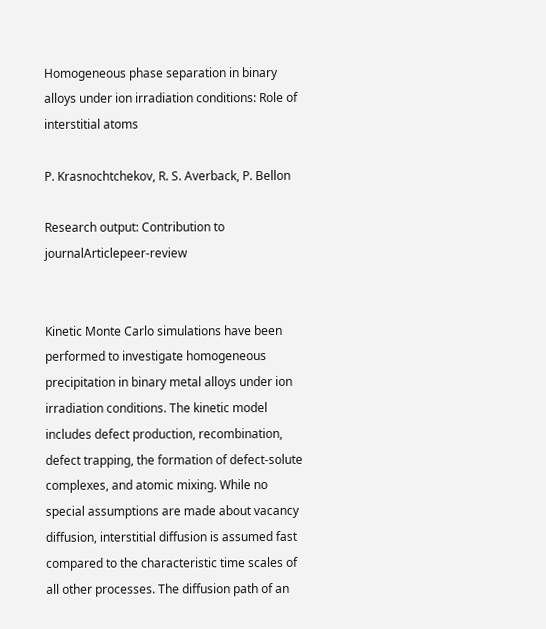Homogeneous phase separation in binary alloys under ion irradiation conditions: Role of interstitial atoms

P. Krasnochtchekov, R. S. Averback, P. Bellon

Research output: Contribution to journalArticlepeer-review


Kinetic Monte Carlo simulations have been performed to investigate homogeneous precipitation in binary metal alloys under ion irradiation conditions. The kinetic model includes defect production, recombination, defect trapping, the formation of defect-solute complexes, and atomic mixing. While no special assumptions are made about vacancy diffusion, interstitial diffusion is assumed fast compared to the characteristic time scales of all other processes. The diffusion path of an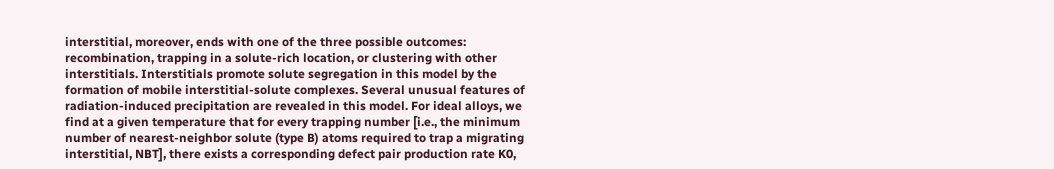interstitial, moreover, ends with one of the three possible outcomes: recombination, trapping in a solute-rich location, or clustering with other interstitials. Interstitials promote solute segregation in this model by the formation of mobile interstitial-solute complexes. Several unusual features of radiation-induced precipitation are revealed in this model. For ideal alloys, we find at a given temperature that for every trapping number [i.e., the minimum number of nearest-neighbor solute (type B) atoms required to trap a migrating interstitial, NBT], there exists a corresponding defect pair production rate K0,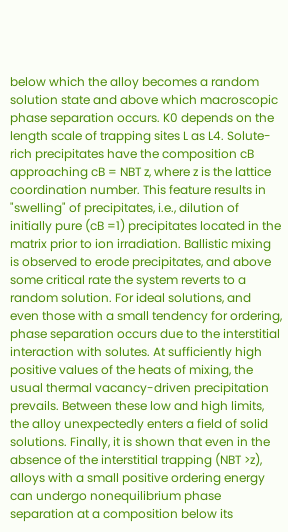below which the alloy becomes a random solution state and above which macroscopic phase separation occurs. K0 depends on the length scale of trapping sites L as L4. Solute-rich precipitates have the composition cB approaching cB = NBT z, where z is the lattice coordination number. This feature results in "swelling" of precipitates, i.e., dilution of initially pure (cB =1) precipitates located in the matrix prior to ion irradiation. Ballistic mixing is observed to erode precipitates, and above some critical rate the system reverts to a random solution. For ideal solutions, and even those with a small tendency for ordering, phase separation occurs due to the interstitial interaction with solutes. At sufficiently high positive values of the heats of mixing, the usual thermal vacancy-driven precipitation prevails. Between these low and high limits, the alloy unexpectedly enters a field of solid solutions. Finally, it is shown that even in the absence of the interstitial trapping (NBT >z), alloys with a small positive ordering energy can undergo nonequilibrium phase separation at a composition below its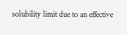solubility limit due to an effective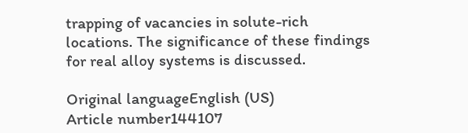trapping of vacancies in solute-rich locations. The significance of these findings for real alloy systems is discussed.

Original languageEnglish (US)
Article number144107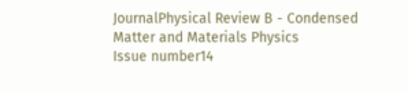JournalPhysical Review B - Condensed Matter and Materials Physics
Issue number14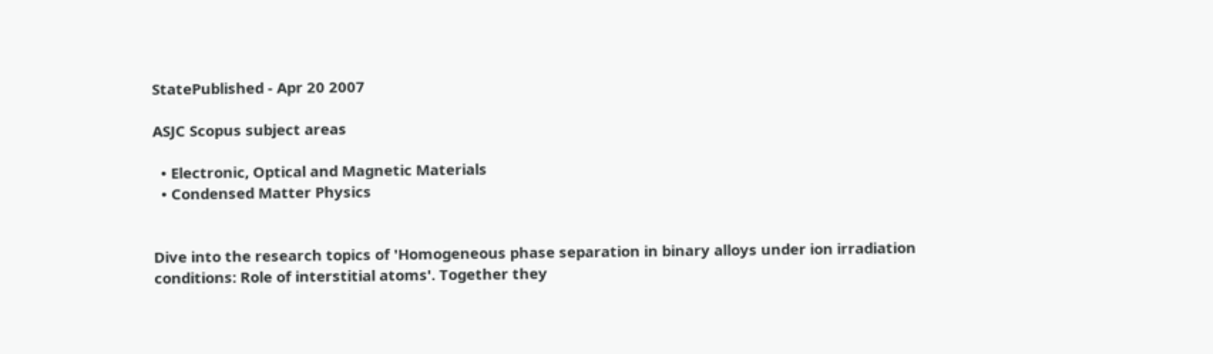StatePublished - Apr 20 2007

ASJC Scopus subject areas

  • Electronic, Optical and Magnetic Materials
  • Condensed Matter Physics


Dive into the research topics of 'Homogeneous phase separation in binary alloys under ion irradiation conditions: Role of interstitial atoms'. Together they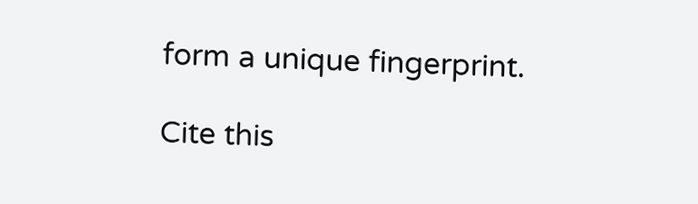form a unique fingerprint.

Cite this